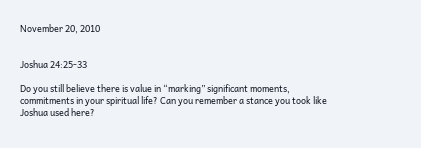November 20, 2010


Joshua 24:25-33

Do you still believe there is value in “marking” significant moments, commitments in your spiritual life? Can you remember a stance you took like Joshua used here?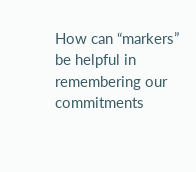How can “markers” be helpful in remembering our commitments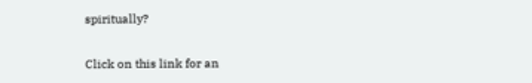spiritually?

Click on this link for an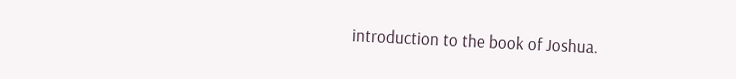introduction to the book of Joshua.